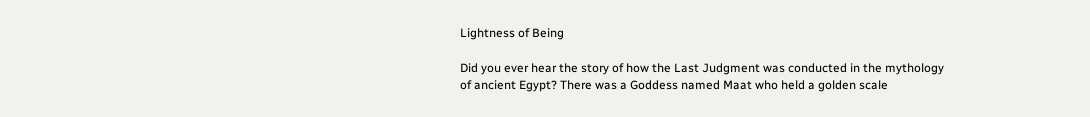Lightness of Being

Did you ever hear the story of how the Last Judgment was conducted in the mythology of ancient Egypt? There was a Goddess named Maat who held a golden scale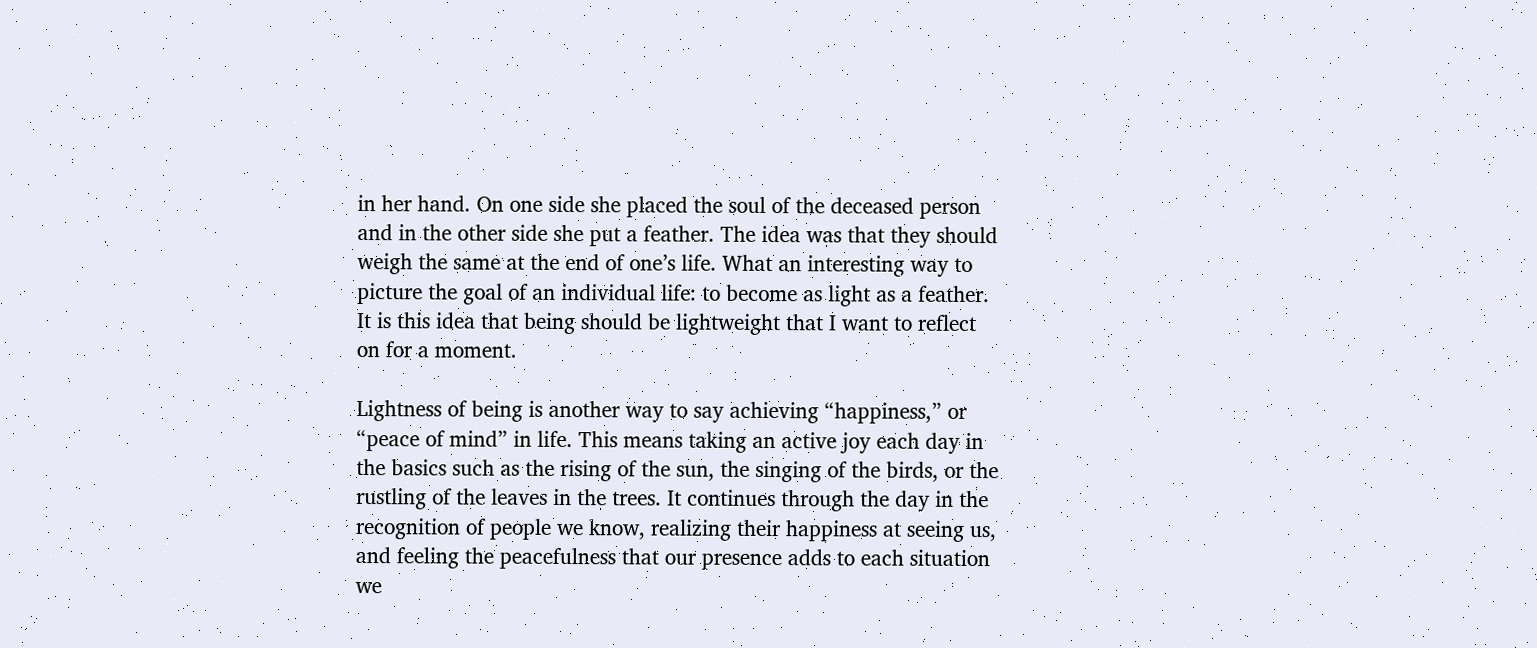in her hand. On one side she placed the soul of the deceased person and in the other side she put a feather. The idea was that they should weigh the same at the end of one’s life. What an interesting way to picture the goal of an individual life: to become as light as a feather. It is this idea that being should be lightweight that I want to reflect on for a moment.

Lightness of being is another way to say achieving “happiness,” or “peace of mind” in life. This means taking an active joy each day in the basics such as the rising of the sun, the singing of the birds, or the rustling of the leaves in the trees. It continues through the day in the recognition of people we know, realizing their happiness at seeing us, and feeling the peacefulness that our presence adds to each situation we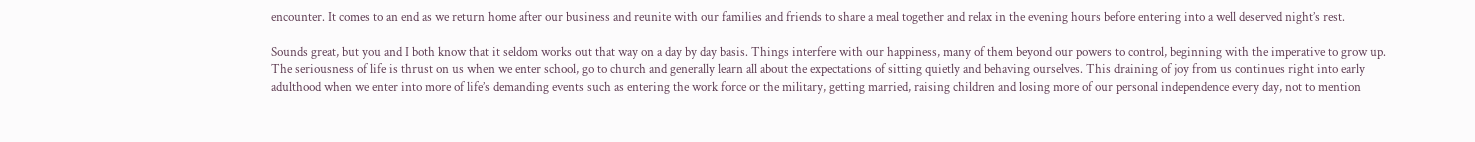encounter. It comes to an end as we return home after our business and reunite with our families and friends to share a meal together and relax in the evening hours before entering into a well deserved night’s rest.

Sounds great, but you and I both know that it seldom works out that way on a day by day basis. Things interfere with our happiness, many of them beyond our powers to control, beginning with the imperative to grow up. The seriousness of life is thrust on us when we enter school, go to church and generally learn all about the expectations of sitting quietly and behaving ourselves. This draining of joy from us continues right into early adulthood when we enter into more of life’s demanding events such as entering the work force or the military, getting married, raising children and losing more of our personal independence every day, not to mention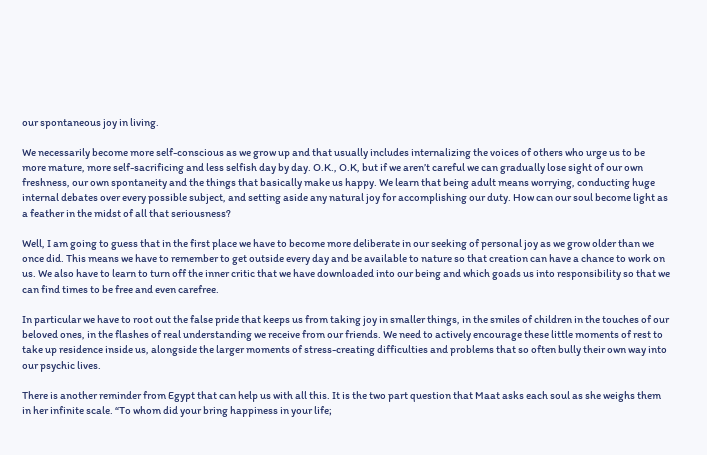our spontaneous joy in living.

We necessarily become more self-conscious as we grow up and that usually includes internalizing the voices of others who urge us to be more mature, more self-sacrificing and less selfish day by day. O.K., O.K, but if we aren’t careful we can gradually lose sight of our own freshness, our own spontaneity and the things that basically make us happy. We learn that being adult means worrying, conducting huge internal debates over every possible subject, and setting aside any natural joy for accomplishing our duty. How can our soul become light as a feather in the midst of all that seriousness?

Well, I am going to guess that in the first place we have to become more deliberate in our seeking of personal joy as we grow older than we once did. This means we have to remember to get outside every day and be available to nature so that creation can have a chance to work on us. We also have to learn to turn off the inner critic that we have downloaded into our being and which goads us into responsibility so that we can find times to be free and even carefree.

In particular we have to root out the false pride that keeps us from taking joy in smaller things, in the smiles of children in the touches of our beloved ones, in the flashes of real understanding we receive from our friends. We need to actively encourage these little moments of rest to take up residence inside us, alongside the larger moments of stress-creating difficulties and problems that so often bully their own way into our psychic lives.

There is another reminder from Egypt that can help us with all this. It is the two part question that Maat asks each soul as she weighs them in her infinite scale. “To whom did your bring happiness in your life;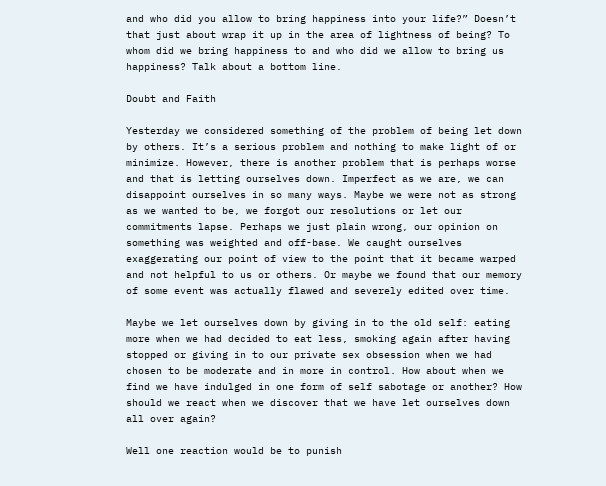and who did you allow to bring happiness into your life?” Doesn’t that just about wrap it up in the area of lightness of being? To whom did we bring happiness to and who did we allow to bring us happiness? Talk about a bottom line.

Doubt and Faith

Yesterday we considered something of the problem of being let down by others. It’s a serious problem and nothing to make light of or minimize. However, there is another problem that is perhaps worse and that is letting ourselves down. Imperfect as we are, we can disappoint ourselves in so many ways. Maybe we were not as strong as we wanted to be, we forgot our resolutions or let our commitments lapse. Perhaps we just plain wrong, our opinion on something was weighted and off-base. We caught ourselves exaggerating our point of view to the point that it became warped and not helpful to us or others. Or maybe we found that our memory of some event was actually flawed and severely edited over time.

Maybe we let ourselves down by giving in to the old self: eating more when we had decided to eat less, smoking again after having stopped or giving in to our private sex obsession when we had chosen to be moderate and in more in control. How about when we find we have indulged in one form of self sabotage or another? How should we react when we discover that we have let ourselves down all over again?

Well one reaction would be to punish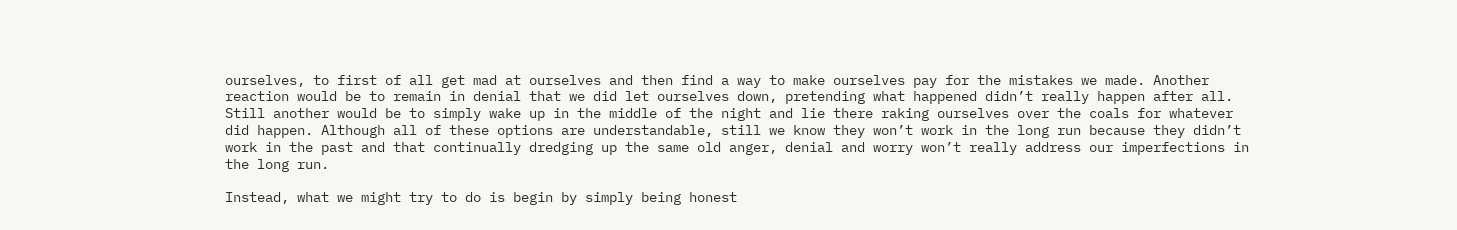ourselves, to first of all get mad at ourselves and then find a way to make ourselves pay for the mistakes we made. Another reaction would be to remain in denial that we did let ourselves down, pretending what happened didn’t really happen after all. Still another would be to simply wake up in the middle of the night and lie there raking ourselves over the coals for whatever did happen. Although all of these options are understandable, still we know they won’t work in the long run because they didn’t work in the past and that continually dredging up the same old anger, denial and worry won’t really address our imperfections in the long run.

Instead, what we might try to do is begin by simply being honest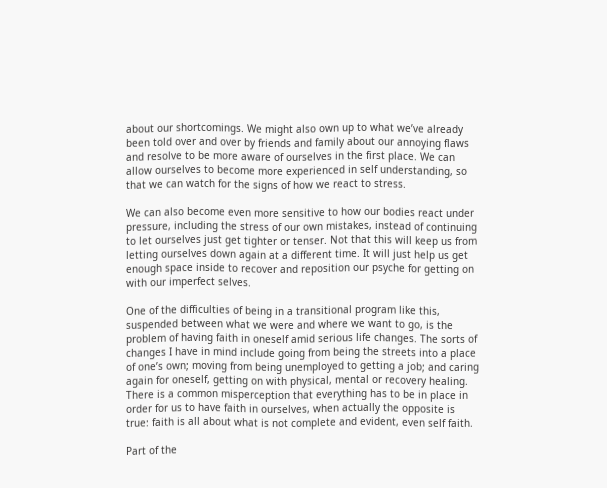about our shortcomings. We might also own up to what we’ve already been told over and over by friends and family about our annoying flaws and resolve to be more aware of ourselves in the first place. We can allow ourselves to become more experienced in self understanding, so that we can watch for the signs of how we react to stress.

We can also become even more sensitive to how our bodies react under pressure, including the stress of our own mistakes, instead of continuing to let ourselves just get tighter or tenser. Not that this will keep us from letting ourselves down again at a different time. It will just help us get enough space inside to recover and reposition our psyche for getting on with our imperfect selves.

One of the difficulties of being in a transitional program like this, suspended between what we were and where we want to go, is the problem of having faith in oneself amid serious life changes. The sorts of changes I have in mind include going from being the streets into a place of one’s own; moving from being unemployed to getting a job; and caring again for oneself, getting on with physical, mental or recovery healing. There is a common misperception that everything has to be in place in order for us to have faith in ourselves, when actually the opposite is true: faith is all about what is not complete and evident, even self faith.

Part of the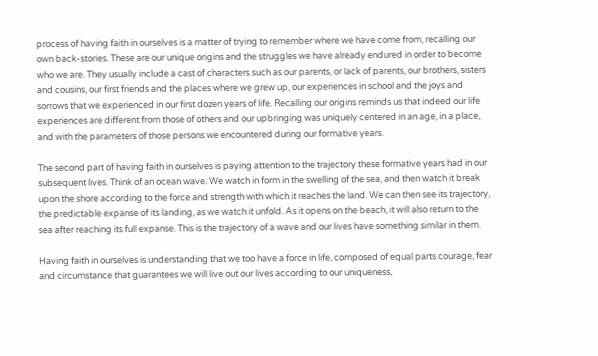process of having faith in ourselves is a matter of trying to remember where we have come from, recalling our own back-stories. These are our unique origins and the struggles we have already endured in order to become who we are. They usually include a cast of characters such as our parents, or lack of parents, our brothers, sisters and cousins, our first friends and the places where we grew up, our experiences in school and the joys and sorrows that we experienced in our first dozen years of life. Recalling our origins reminds us that indeed our life experiences are different from those of others and our upbringing was uniquely centered in an age, in a place, and with the parameters of those persons we encountered during our formative years.

The second part of having faith in ourselves is paying attention to the trajectory these formative years had in our subsequent lives. Think of an ocean wave. We watch in form in the swelling of the sea, and then watch it break upon the shore according to the force and strength with which it reaches the land. We can then see its trajectory, the predictable expanse of its landing, as we watch it unfold. As it opens on the beach, it will also return to the sea after reaching its full expanse. This is the trajectory of a wave and our lives have something similar in them.

Having faith in ourselves is understanding that we too have a force in life, composed of equal parts courage, fear and circumstance that guarantees we will live out our lives according to our uniqueness,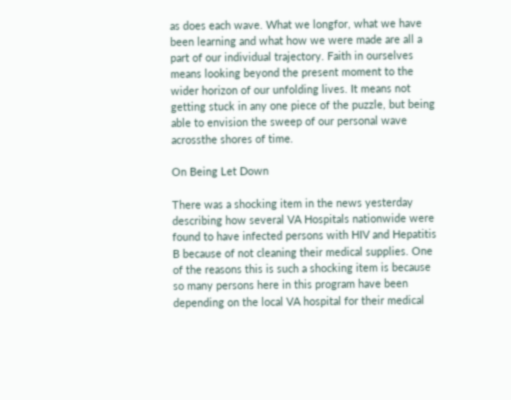as does each wave. What we longfor, what we have been learning and what how we were made are all a part of our individual trajectory. Faith in ourselves means looking beyond the present moment to the wider horizon of our unfolding lives. It means not getting stuck in any one piece of the puzzle, but being able to envision the sweep of our personal wave acrossthe shores of time.

On Being Let Down

There was a shocking item in the news yesterday describing how several VA Hospitals nationwide were found to have infected persons with HIV and Hepatitis B because of not cleaning their medical supplies. One of the reasons this is such a shocking item is because so many persons here in this program have been depending on the local VA hospital for their medical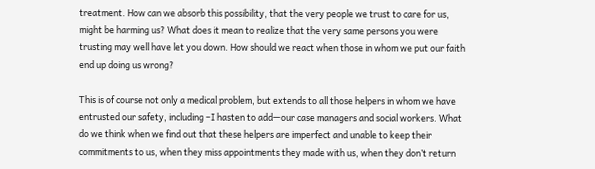treatment. How can we absorb this possibility, that the very people we trust to care for us, might be harming us? What does it mean to realize that the very same persons you were trusting may well have let you down. How should we react when those in whom we put our faith end up doing us wrong?

This is of course not only a medical problem, but extends to all those helpers in whom we have entrusted our safety, including –I hasten to add—our case managers and social workers. What do we think when we find out that these helpers are imperfect and unable to keep their commitments to us, when they miss appointments they made with us, when they don’t return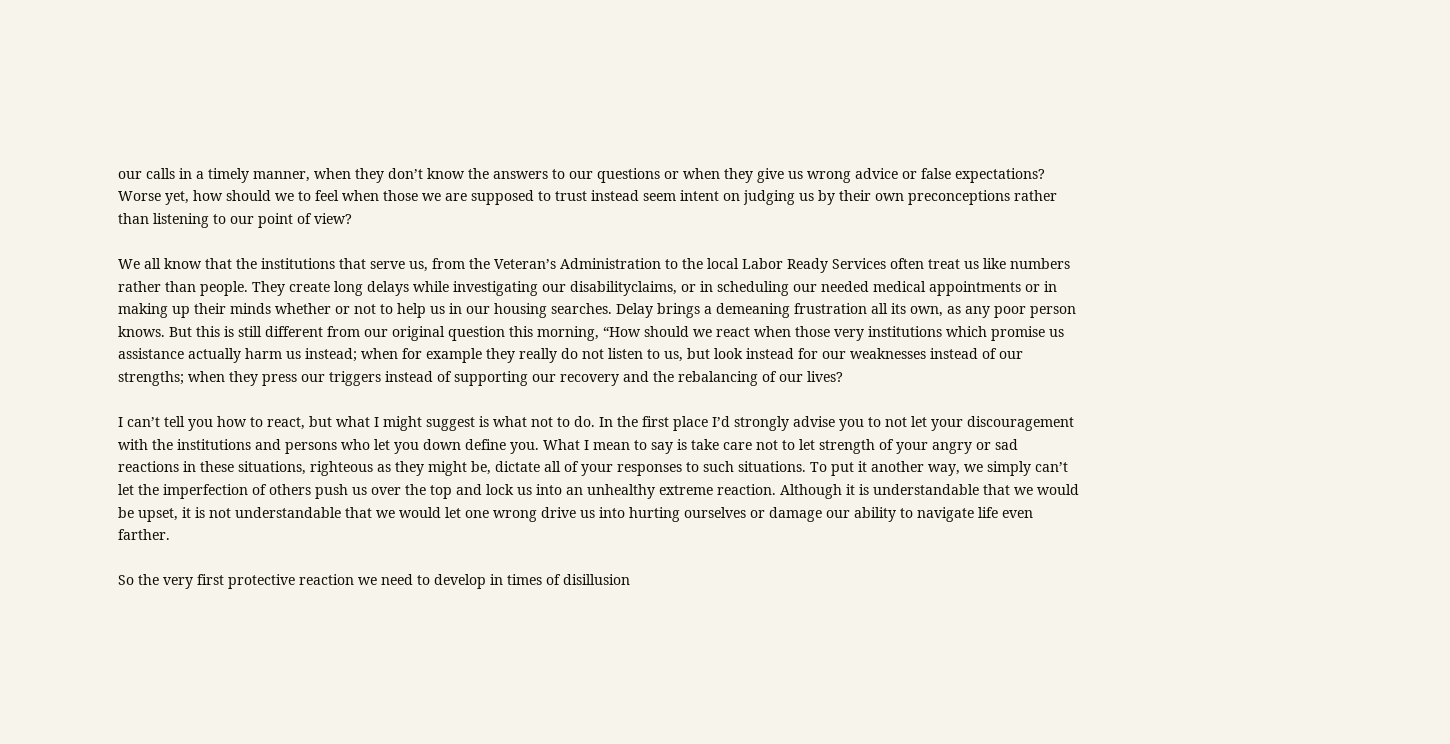our calls in a timely manner, when they don’t know the answers to our questions or when they give us wrong advice or false expectations? Worse yet, how should we to feel when those we are supposed to trust instead seem intent on judging us by their own preconceptions rather than listening to our point of view?

We all know that the institutions that serve us, from the Veteran’s Administration to the local Labor Ready Services often treat us like numbers rather than people. They create long delays while investigating our disabilityclaims, or in scheduling our needed medical appointments or in making up their minds whether or not to help us in our housing searches. Delay brings a demeaning frustration all its own, as any poor person knows. But this is still different from our original question this morning, “How should we react when those very institutions which promise us assistance actually harm us instead; when for example they really do not listen to us, but look instead for our weaknesses instead of our strengths; when they press our triggers instead of supporting our recovery and the rebalancing of our lives?

I can’t tell you how to react, but what I might suggest is what not to do. In the first place I’d strongly advise you to not let your discouragement with the institutions and persons who let you down define you. What I mean to say is take care not to let strength of your angry or sad reactions in these situations, righteous as they might be, dictate all of your responses to such situations. To put it another way, we simply can’t let the imperfection of others push us over the top and lock us into an unhealthy extreme reaction. Although it is understandable that we would be upset, it is not understandable that we would let one wrong drive us into hurting ourselves or damage our ability to navigate life even farther.

So the very first protective reaction we need to develop in times of disillusion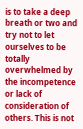is to take a deep breath or two and try not to let ourselves to be totally overwhelmed by the incompetence or lack of consideration of others. This is not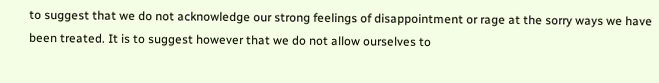to suggest that we do not acknowledge our strong feelings of disappointment or rage at the sorry ways we have been treated. It is to suggest however that we do not allow ourselves to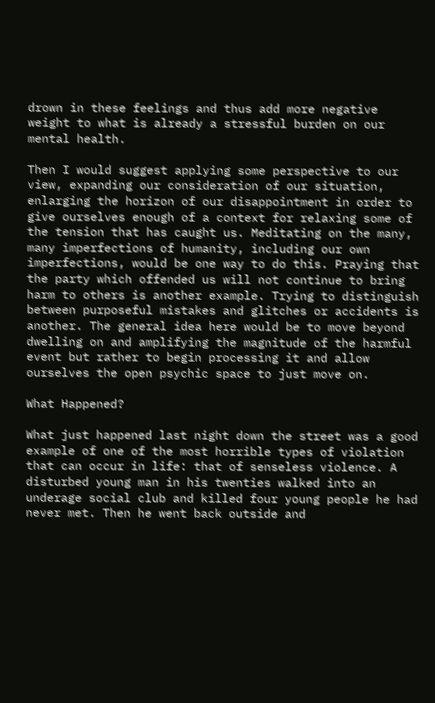drown in these feelings and thus add more negative weight to what is already a stressful burden on our mental health.

Then I would suggest applying some perspective to our view, expanding our consideration of our situation, enlarging the horizon of our disappointment in order to give ourselves enough of a context for relaxing some of the tension that has caught us. Meditating on the many, many imperfections of humanity, including our own imperfections, would be one way to do this. Praying that the party which offended us will not continue to bring harm to others is another example. Trying to distinguish between purposeful mistakes and glitches or accidents is another. The general idea here would be to move beyond dwelling on and amplifying the magnitude of the harmful event but rather to begin processing it and allow ourselves the open psychic space to just move on.

What Happened?

What just happened last night down the street was a good example of one of the most horrible types of violation that can occur in life: that of senseless violence. A disturbed young man in his twenties walked into an underage social club and killed four young people he had never met. Then he went back outside and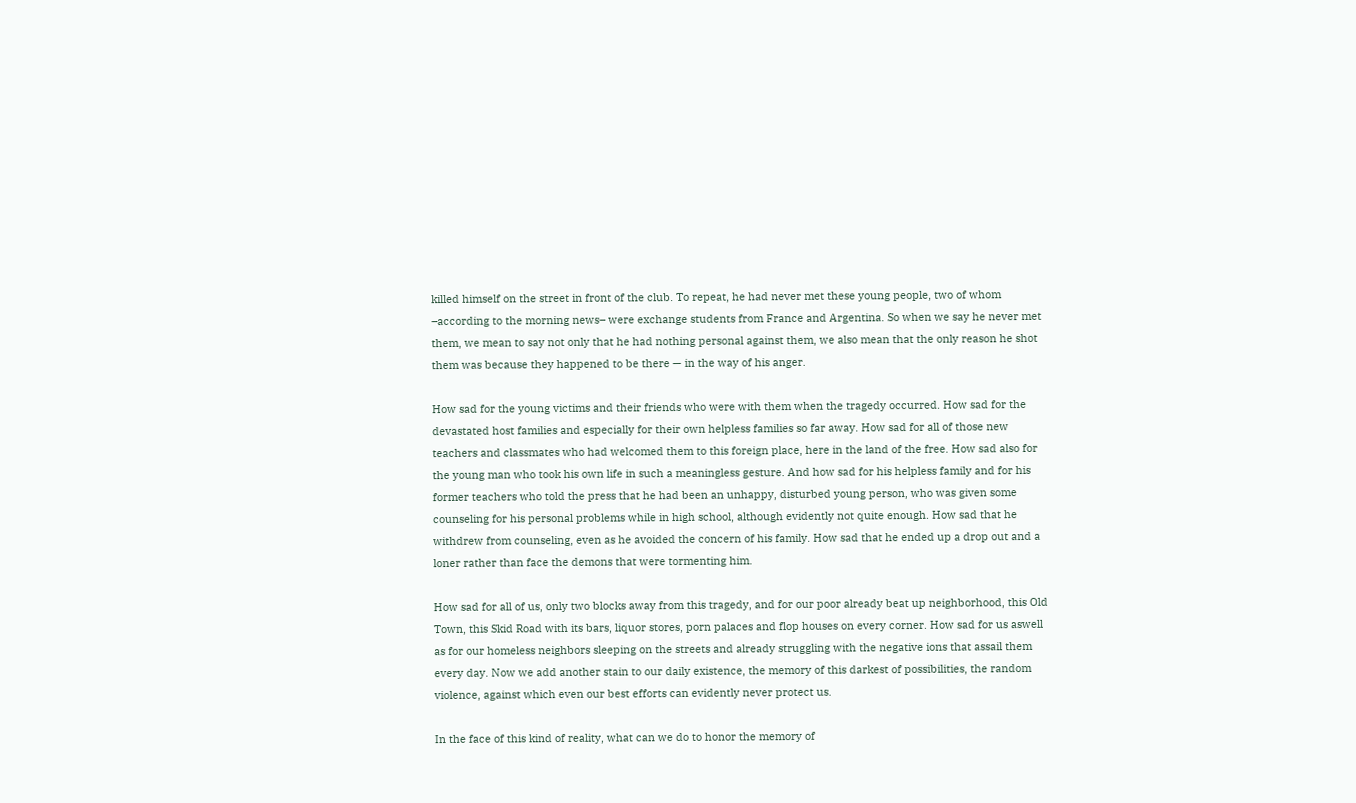killed himself on the street in front of the club. To repeat, he had never met these young people, two of whom –according to the morning news– were exchange students from France and Argentina. So when we say he never met them, we mean to say not only that he had nothing personal against them, we also mean that the only reason he shot them was because they happened to be there — in the way of his anger.

How sad for the young victims and their friends who were with them when the tragedy occurred. How sad for the devastated host families and especially for their own helpless families so far away. How sad for all of those new teachers and classmates who had welcomed them to this foreign place, here in the land of the free. How sad also for the young man who took his own life in such a meaningless gesture. And how sad for his helpless family and for his former teachers who told the press that he had been an unhappy, disturbed young person, who was given some counseling for his personal problems while in high school, although evidently not quite enough. How sad that he withdrew from counseling, even as he avoided the concern of his family. How sad that he ended up a drop out and a loner rather than face the demons that were tormenting him.

How sad for all of us, only two blocks away from this tragedy, and for our poor already beat up neighborhood, this Old Town, this Skid Road with its bars, liquor stores, porn palaces and flop houses on every corner. How sad for us aswell as for our homeless neighbors sleeping on the streets and already struggling with the negative ions that assail them every day. Now we add another stain to our daily existence, the memory of this darkest of possibilities, the random violence, against which even our best efforts can evidently never protect us.

In the face of this kind of reality, what can we do to honor the memory of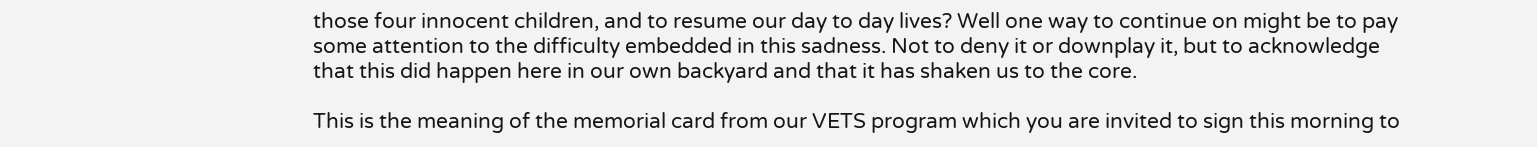those four innocent children, and to resume our day to day lives? Well one way to continue on might be to pay some attention to the difficulty embedded in this sadness. Not to deny it or downplay it, but to acknowledge that this did happen here in our own backyard and that it has shaken us to the core.

This is the meaning of the memorial card from our VETS program which you are invited to sign this morning to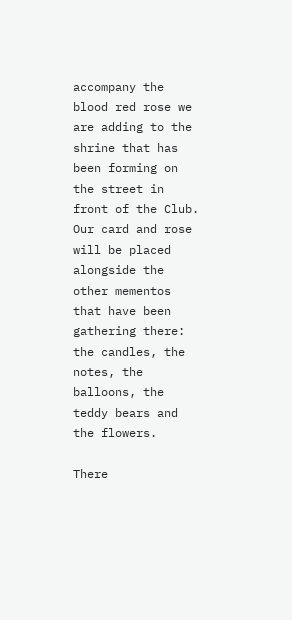accompany the blood red rose we are adding to the shrine that has been forming on the street in front of the Club. Our card and rose will be placed alongside the other mementos that have been gathering there: the candles, the notes, the balloons, the teddy bears and the flowers.

There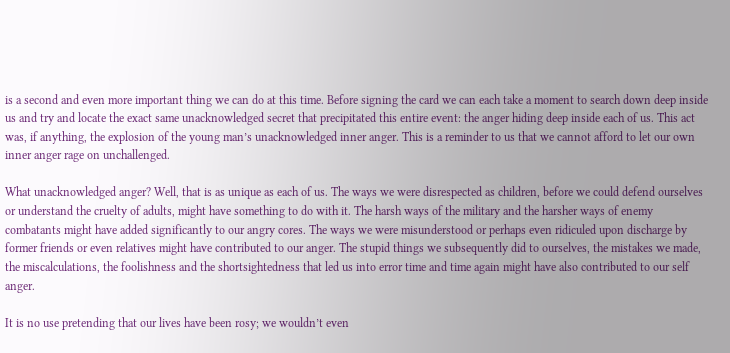is a second and even more important thing we can do at this time. Before signing the card we can each take a moment to search down deep inside us and try and locate the exact same unacknowledged secret that precipitated this entire event: the anger hiding deep inside each of us. This act was, if anything, the explosion of the young man’s unacknowledged inner anger. This is a reminder to us that we cannot afford to let our own inner anger rage on unchallenged.

What unacknowledged anger? Well, that is as unique as each of us. The ways we were disrespected as children, before we could defend ourselves or understand the cruelty of adults, might have something to do with it. The harsh ways of the military and the harsher ways of enemy combatants might have added significantly to our angry cores. The ways we were misunderstood or perhaps even ridiculed upon discharge by former friends or even relatives might have contributed to our anger. The stupid things we subsequently did to ourselves, the mistakes we made, the miscalculations, the foolishness and the shortsightedness that led us into error time and time again might have also contributed to our self anger.

It is no use pretending that our lives have been rosy; we wouldn’t even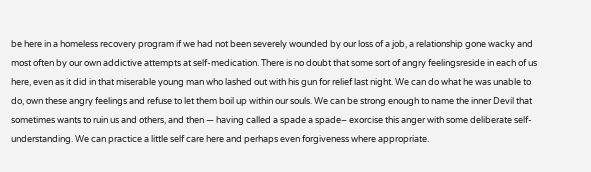be here in a homeless recovery program if we had not been severely wounded by our loss of a job, a relationship gone wacky and most often by our own addictive attempts at self-medication. There is no doubt that some sort of angry feelingsreside in each of us here, even as it did in that miserable young man who lashed out with his gun for relief last night. We can do what he was unable to do, own these angry feelings and refuse to let them boil up within our souls. We can be strong enough to name the inner Devil that sometimes wants to ruin us and others, and then — having called a spade a spade– exorcise this anger with some deliberate self-understanding. We can practice a little self care here and perhaps even forgiveness where appropriate.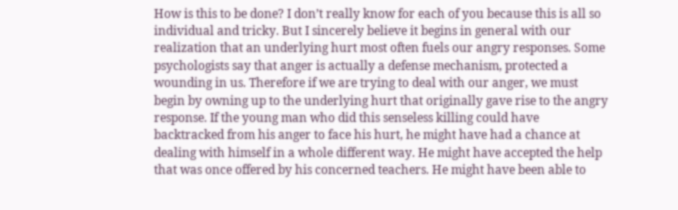How is this to be done? I don’t really know for each of you because this is all so individual and tricky. But I sincerely believe it begins in general with our realization that an underlying hurt most often fuels our angry responses. Some psychologists say that anger is actually a defense mechanism, protected a wounding in us. Therefore if we are trying to deal with our anger, we must begin by owning up to the underlying hurt that originally gave rise to the angry response. If the young man who did this senseless killing could have backtracked from his anger to face his hurt, he might have had a chance at dealing with himself in a whole different way. He might have accepted the help that was once offered by his concerned teachers. He might have been able to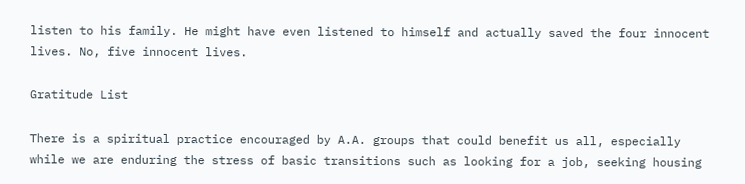listen to his family. He might have even listened to himself and actually saved the four innocent lives. No, five innocent lives.

Gratitude List

There is a spiritual practice encouraged by A.A. groups that could benefit us all, especially while we are enduring the stress of basic transitions such as looking for a job, seeking housing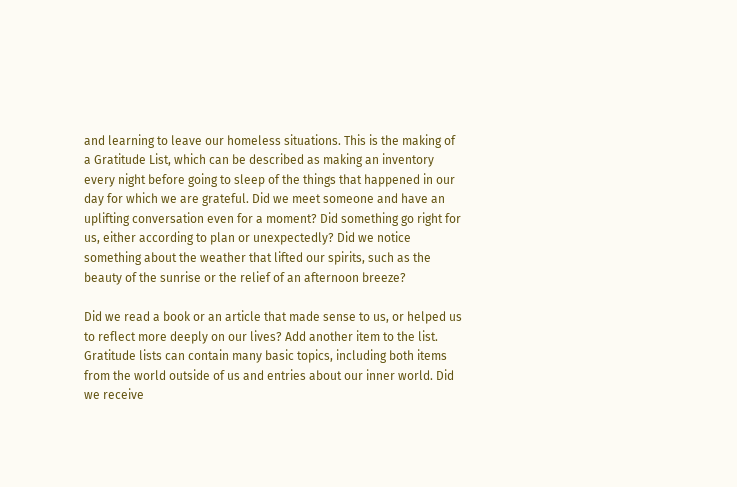and learning to leave our homeless situations. This is the making of a Gratitude List, which can be described as making an inventory every night before going to sleep of the things that happened in our day for which we are grateful. Did we meet someone and have an uplifting conversation even for a moment? Did something go right for us, either according to plan or unexpectedly? Did we notice something about the weather that lifted our spirits, such as the beauty of the sunrise or the relief of an afternoon breeze?

Did we read a book or an article that made sense to us, or helped us to reflect more deeply on our lives? Add another item to the list. Gratitude lists can contain many basic topics, including both items from the world outside of us and entries about our inner world. Did we receive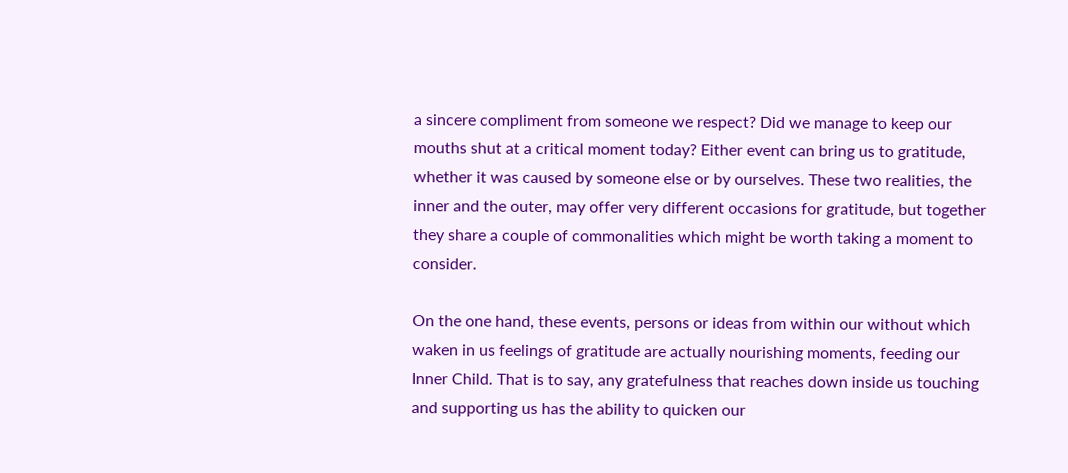a sincere compliment from someone we respect? Did we manage to keep our mouths shut at a critical moment today? Either event can bring us to gratitude, whether it was caused by someone else or by ourselves. These two realities, the inner and the outer, may offer very different occasions for gratitude, but together they share a couple of commonalities which might be worth taking a moment to consider.

On the one hand, these events, persons or ideas from within our without which waken in us feelings of gratitude are actually nourishing moments, feeding our Inner Child. That is to say, any gratefulness that reaches down inside us touching and supporting us has the ability to quicken our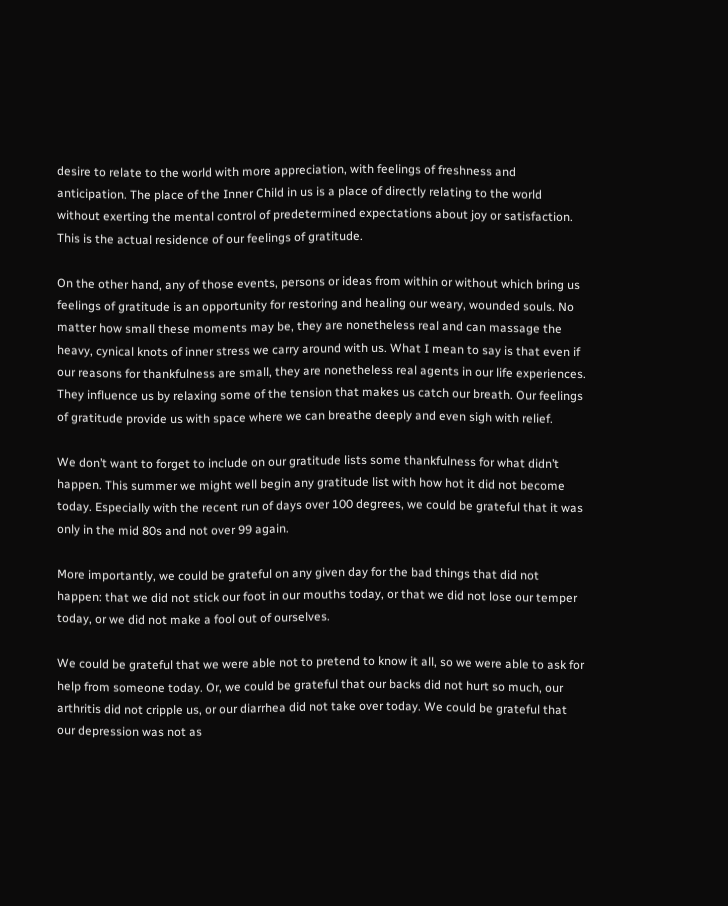desire to relate to the world with more appreciation, with feelings of freshness and anticipation. The place of the Inner Child in us is a place of directly relating to the world without exerting the mental control of predetermined expectations about joy or satisfaction. This is the actual residence of our feelings of gratitude.

On the other hand, any of those events, persons or ideas from within or without which bring us feelings of gratitude is an opportunity for restoring and healing our weary, wounded souls. No matter how small these moments may be, they are nonetheless real and can massage the heavy, cynical knots of inner stress we carry around with us. What I mean to say is that even if our reasons for thankfulness are small, they are nonetheless real agents in our life experiences. They influence us by relaxing some of the tension that makes us catch our breath. Our feelings of gratitude provide us with space where we can breathe deeply and even sigh with relief.

We don’t want to forget to include on our gratitude lists some thankfulness for what didn’t happen. This summer we might well begin any gratitude list with how hot it did not become today. Especially with the recent run of days over 100 degrees, we could be grateful that it was only in the mid 80s and not over 99 again.

More importantly, we could be grateful on any given day for the bad things that did not happen: that we did not stick our foot in our mouths today, or that we did not lose our temper today, or we did not make a fool out of ourselves.

We could be grateful that we were able not to pretend to know it all, so we were able to ask for help from someone today. Or, we could be grateful that our backs did not hurt so much, our arthritis did not cripple us, or our diarrhea did not take over today. We could be grateful that our depression was not as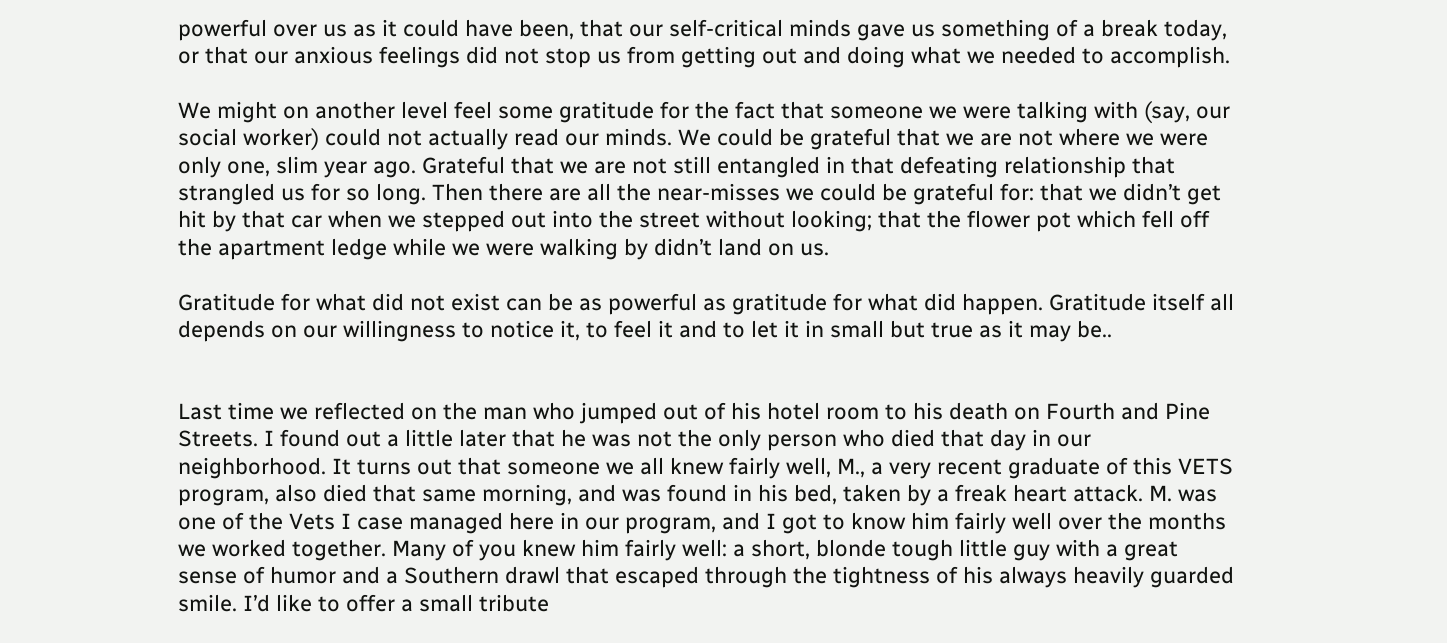powerful over us as it could have been, that our self-critical minds gave us something of a break today, or that our anxious feelings did not stop us from getting out and doing what we needed to accomplish.

We might on another level feel some gratitude for the fact that someone we were talking with (say, our social worker) could not actually read our minds. We could be grateful that we are not where we were only one, slim year ago. Grateful that we are not still entangled in that defeating relationship that strangled us for so long. Then there are all the near-misses we could be grateful for: that we didn’t get hit by that car when we stepped out into the street without looking; that the flower pot which fell off the apartment ledge while we were walking by didn’t land on us.

Gratitude for what did not exist can be as powerful as gratitude for what did happen. Gratitude itself all depends on our willingness to notice it, to feel it and to let it in small but true as it may be..


Last time we reflected on the man who jumped out of his hotel room to his death on Fourth and Pine Streets. I found out a little later that he was not the only person who died that day in our neighborhood. It turns out that someone we all knew fairly well, M., a very recent graduate of this VETS program, also died that same morning, and was found in his bed, taken by a freak heart attack. M. was one of the Vets I case managed here in our program, and I got to know him fairly well over the months we worked together. Many of you knew him fairly well: a short, blonde tough little guy with a great sense of humor and a Southern drawl that escaped through the tightness of his always heavily guarded smile. I’d like to offer a small tribute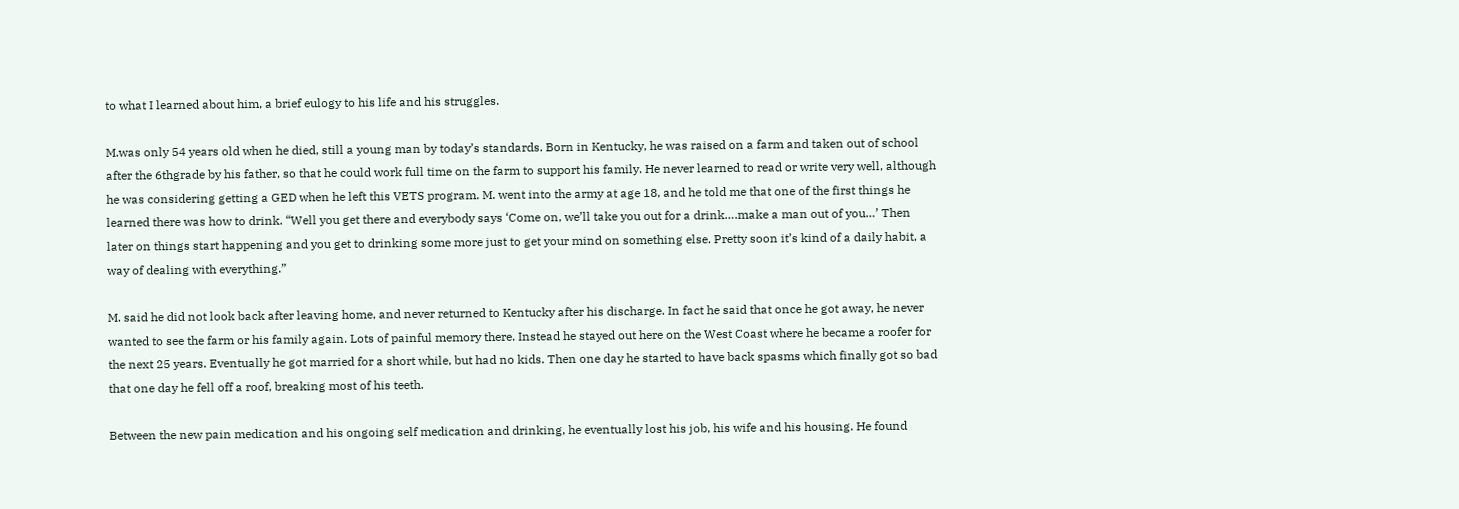to what I learned about him, a brief eulogy to his life and his struggles.

M.was only 54 years old when he died, still a young man by today’s standards. Born in Kentucky, he was raised on a farm and taken out of school after the 6thgrade by his father, so that he could work full time on the farm to support his family. He never learned to read or write very well, although he was considering getting a GED when he left this VETS program. M. went into the army at age 18, and he told me that one of the first things he learned there was how to drink. “Well you get there and everybody says ‘Come on, we’ll take you out for a drink….make a man out of you…’ Then later on things start happening and you get to drinking some more just to get your mind on something else. Pretty soon it’s kind of a daily habit, a way of dealing with everything.”

M. said he did not look back after leaving home, and never returned to Kentucky after his discharge. In fact he said that once he got away, he never wanted to see the farm or his family again. Lots of painful memory there. Instead he stayed out here on the West Coast where he became a roofer for the next 25 years. Eventually he got married for a short while, but had no kids. Then one day he started to have back spasms which finally got so bad that one day he fell off a roof, breaking most of his teeth.

Between the new pain medication and his ongoing self medication and drinking, he eventually lost his job, his wife and his housing. He found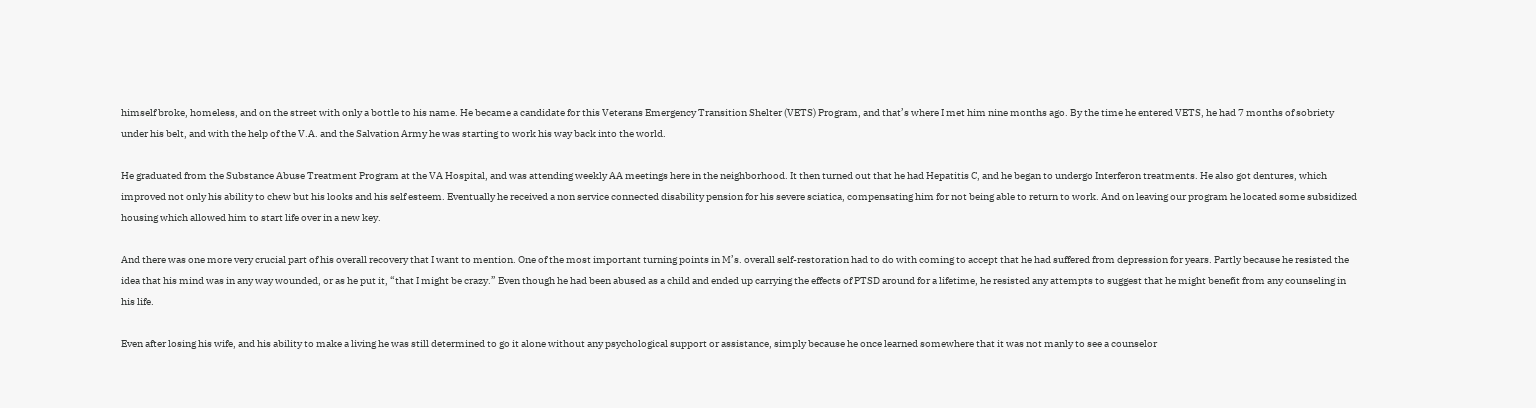himself broke, homeless, and on the street with only a bottle to his name. He became a candidate for this Veterans Emergency Transition Shelter (VETS) Program, and that’s where I met him nine months ago. By the time he entered VETS, he had 7 months of sobriety under his belt, and with the help of the V.A. and the Salvation Army he was starting to work his way back into the world.

He graduated from the Substance Abuse Treatment Program at the VA Hospital, and was attending weekly AA meetings here in the neighborhood. It then turned out that he had Hepatitis C, and he began to undergo Interferon treatments. He also got dentures, which improved not only his ability to chew but his looks and his self esteem. Eventually he received a non service connected disability pension for his severe sciatica, compensating him for not being able to return to work. And on leaving our program he located some subsidized housing which allowed him to start life over in a new key.

And there was one more very crucial part of his overall recovery that I want to mention. One of the most important turning points in M’s. overall self-restoration had to do with coming to accept that he had suffered from depression for years. Partly because he resisted the idea that his mind was in any way wounded, or as he put it, “that I might be crazy.” Even though he had been abused as a child and ended up carrying the effects of PTSD around for a lifetime, he resisted any attempts to suggest that he might benefit from any counseling in his life.

Even after losing his wife, and his ability to make a living he was still determined to go it alone without any psychological support or assistance, simply because he once learned somewhere that it was not manly to see a counselor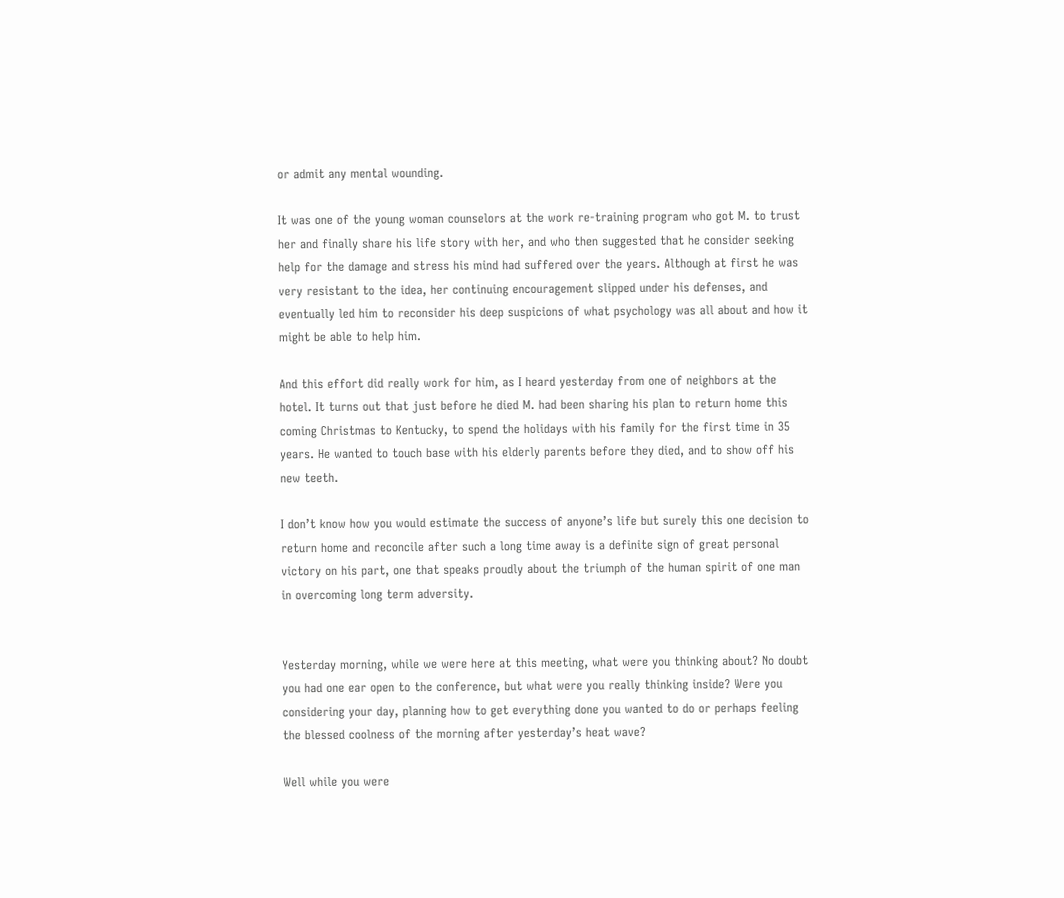or admit any mental wounding.

It was one of the young woman counselors at the work re-training program who got M. to trust her and finally share his life story with her, and who then suggested that he consider seeking help for the damage and stress his mind had suffered over the years. Although at first he was very resistant to the idea, her continuing encouragement slipped under his defenses, and eventually led him to reconsider his deep suspicions of what psychology was all about and how it might be able to help him.

And this effort did really work for him, as I heard yesterday from one of neighbors at the hotel. It turns out that just before he died M. had been sharing his plan to return home this coming Christmas to Kentucky, to spend the holidays with his family for the first time in 35 years. He wanted to touch base with his elderly parents before they died, and to show off his new teeth.

I don’t know how you would estimate the success of anyone’s life but surely this one decision to return home and reconcile after such a long time away is a definite sign of great personal victory on his part, one that speaks proudly about the triumph of the human spirit of one man in overcoming long term adversity.


Yesterday morning, while we were here at this meeting, what were you thinking about? No doubt you had one ear open to the conference, but what were you really thinking inside? Were you considering your day, planning how to get everything done you wanted to do or perhaps feeling the blessed coolness of the morning after yesterday’s heat wave?

Well while you were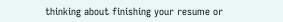thinking about finishing your resume or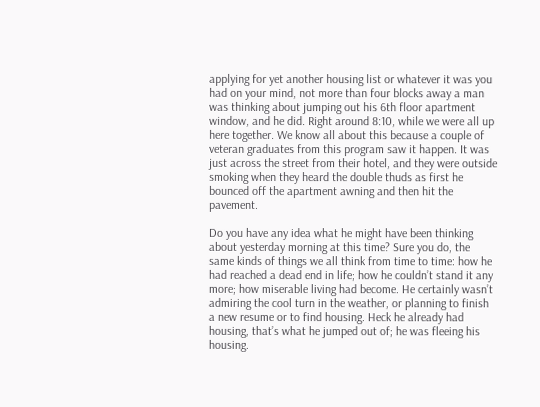applying for yet another housing list or whatever it was you had on your mind, not more than four blocks away a man was thinking about jumping out his 6th floor apartment window, and he did. Right around 8:10, while we were all up here together. We know all about this because a couple of veteran graduates from this program saw it happen. It was just across the street from their hotel, and they were outside smoking when they heard the double thuds as first he bounced off the apartment awning and then hit the pavement.

Do you have any idea what he might have been thinking about yesterday morning at this time? Sure you do, the same kinds of things we all think from time to time: how he had reached a dead end in life; how he couldn’t stand it any more; how miserable living had become. He certainly wasn’t admiring the cool turn in the weather, or planning to finish a new resume or to find housing. Heck he already had housing, that’s what he jumped out of; he was fleeing his housing.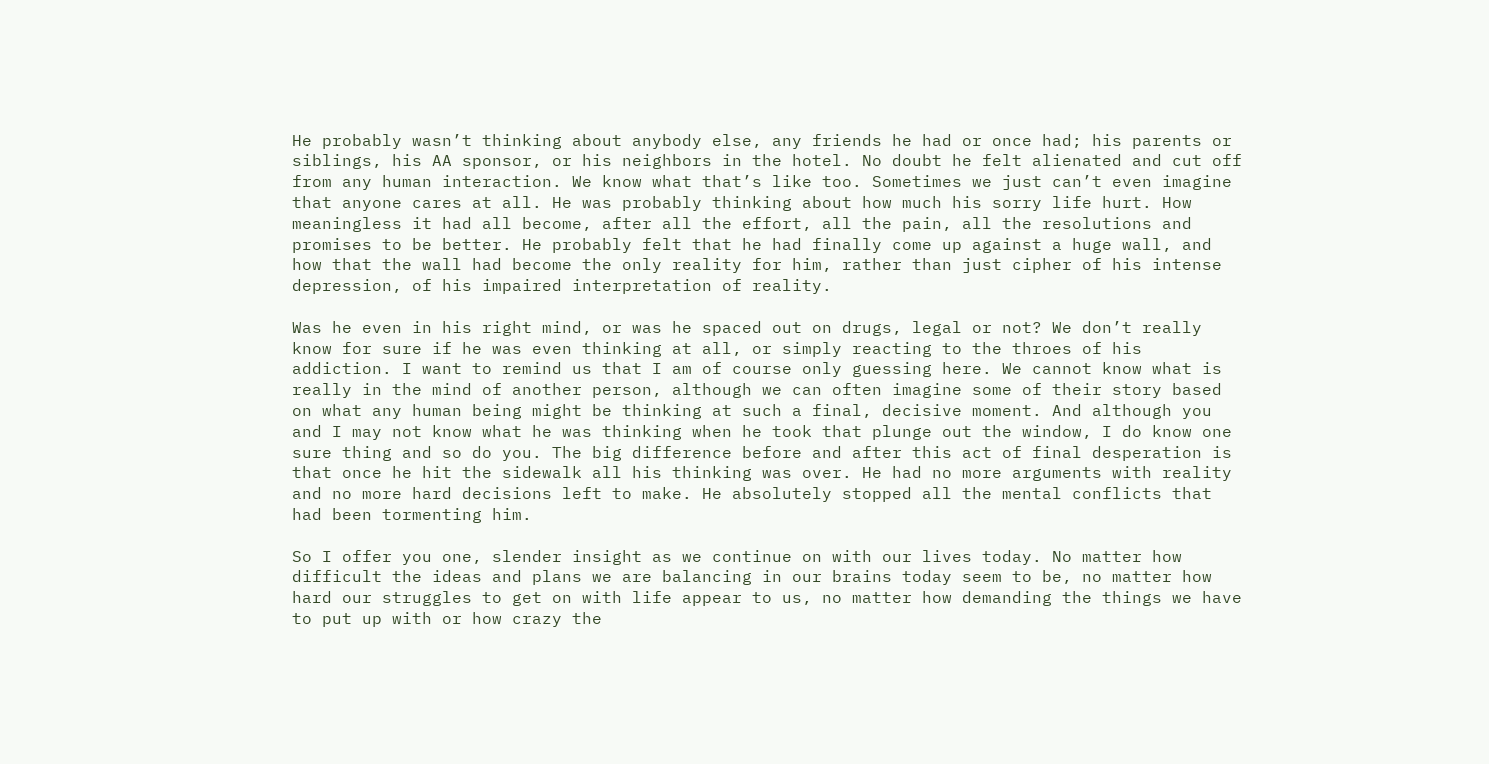He probably wasn’t thinking about anybody else, any friends he had or once had; his parents or siblings, his AA sponsor, or his neighbors in the hotel. No doubt he felt alienated and cut off from any human interaction. We know what that’s like too. Sometimes we just can’t even imagine that anyone cares at all. He was probably thinking about how much his sorry life hurt. How meaningless it had all become, after all the effort, all the pain, all the resolutions and promises to be better. He probably felt that he had finally come up against a huge wall, and how that the wall had become the only reality for him, rather than just cipher of his intense depression, of his impaired interpretation of reality.

Was he even in his right mind, or was he spaced out on drugs, legal or not? We don’t really know for sure if he was even thinking at all, or simply reacting to the throes of his addiction. I want to remind us that I am of course only guessing here. We cannot know what is really in the mind of another person, although we can often imagine some of their story based on what any human being might be thinking at such a final, decisive moment. And although you and I may not know what he was thinking when he took that plunge out the window, I do know one sure thing and so do you. The big difference before and after this act of final desperation is that once he hit the sidewalk all his thinking was over. He had no more arguments with reality and no more hard decisions left to make. He absolutely stopped all the mental conflicts that had been tormenting him.

So I offer you one, slender insight as we continue on with our lives today. No matter how difficult the ideas and plans we are balancing in our brains today seem to be, no matter how hard our struggles to get on with life appear to us, no matter how demanding the things we have to put up with or how crazy the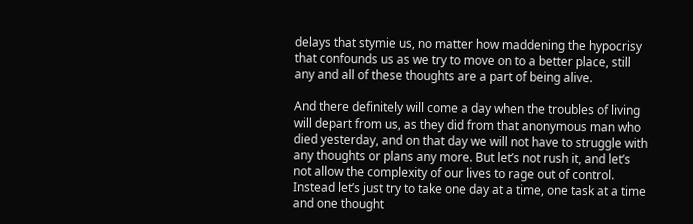delays that stymie us, no matter how maddening the hypocrisy that confounds us as we try to move on to a better place, still any and all of these thoughts are a part of being alive.

And there definitely will come a day when the troubles of living will depart from us, as they did from that anonymous man who died yesterday, and on that day we will not have to struggle with any thoughts or plans any more. But let’s not rush it, and let’s not allow the complexity of our lives to rage out of control. Instead let’s just try to take one day at a time, one task at a time and one thought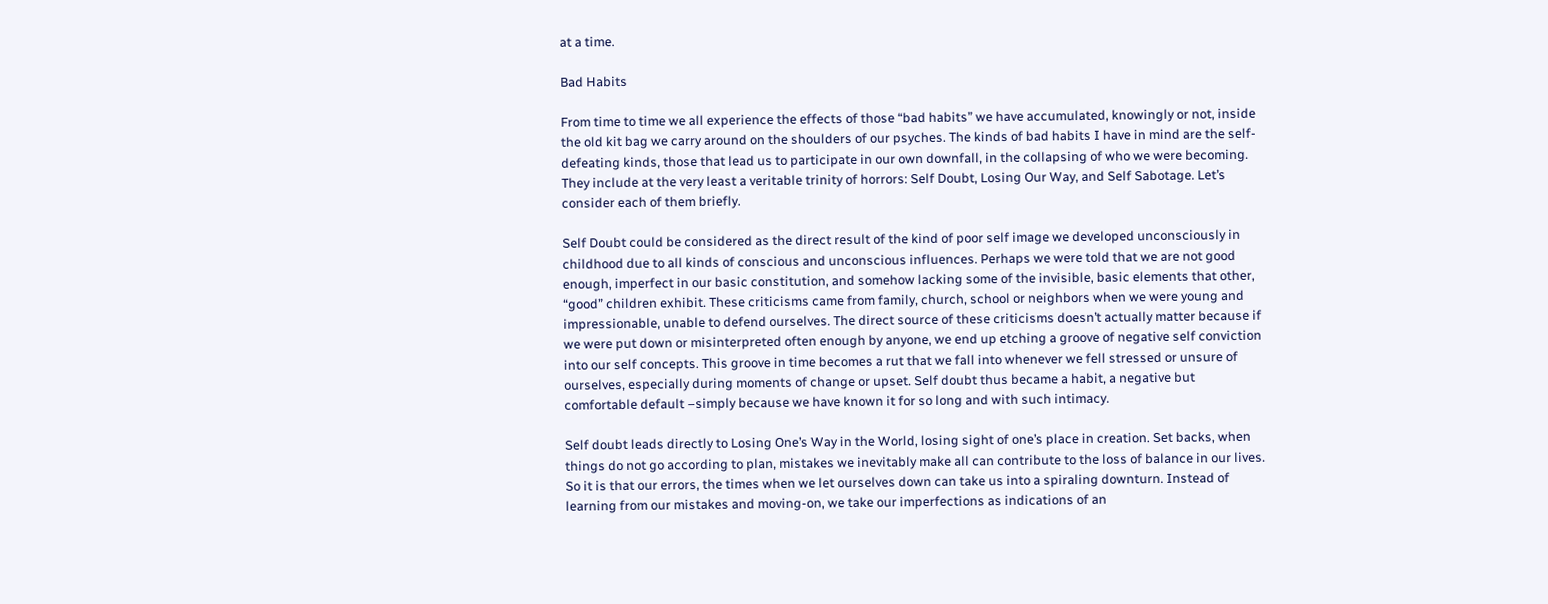at a time.

Bad Habits

From time to time we all experience the effects of those “bad habits” we have accumulated, knowingly or not, inside the old kit bag we carry around on the shoulders of our psyches. The kinds of bad habits I have in mind are the self-defeating kinds, those that lead us to participate in our own downfall, in the collapsing of who we were becoming. They include at the very least a veritable trinity of horrors: Self Doubt, Losing Our Way, and Self Sabotage. Let’s consider each of them briefly.

Self Doubt could be considered as the direct result of the kind of poor self image we developed unconsciously in childhood due to all kinds of conscious and unconscious influences. Perhaps we were told that we are not good enough, imperfect in our basic constitution, and somehow lacking some of the invisible, basic elements that other, “good” children exhibit. These criticisms came from family, church, school or neighbors when we were young and impressionable, unable to defend ourselves. The direct source of these criticisms doesn’t actually matter because if we were put down or misinterpreted often enough by anyone, we end up etching a groove of negative self conviction into our self concepts. This groove in time becomes a rut that we fall into whenever we fell stressed or unsure of ourselves, especially during moments of change or upset. Self doubt thus became a habit, a negative but comfortable default –simply because we have known it for so long and with such intimacy.

Self doubt leads directly to Losing One’s Way in the World, losing sight of one’s place in creation. Set backs, when things do not go according to plan, mistakes we inevitably make all can contribute to the loss of balance in our lives. So it is that our errors, the times when we let ourselves down can take us into a spiraling downturn. Instead of learning from our mistakes and moving-on, we take our imperfections as indications of an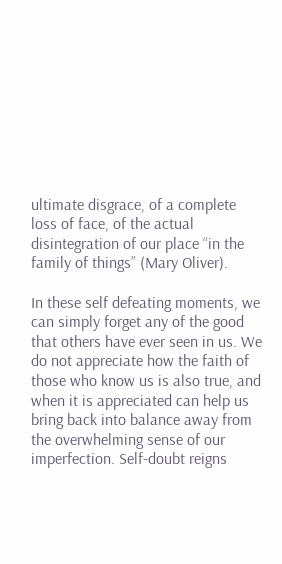ultimate disgrace, of a complete loss of face, of the actual disintegration of our place “in the family of things” (Mary Oliver).

In these self defeating moments, we can simply forget any of the good that others have ever seen in us. We do not appreciate how the faith of those who know us is also true, and when it is appreciated can help us bring back into balance away from the overwhelming sense of our imperfection. Self-doubt reigns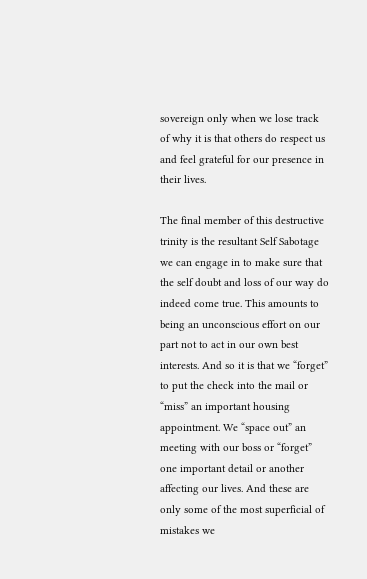sovereign only when we lose track of why it is that others do respect us and feel grateful for our presence in their lives.

The final member of this destructive trinity is the resultant Self Sabotage we can engage in to make sure that the self doubt and loss of our way do indeed come true. This amounts to being an unconscious effort on our part not to act in our own best interests. And so it is that we “forget” to put the check into the mail or “miss” an important housing appointment. We “space out” an meeting with our boss or “forget” one important detail or another affecting our lives. And these are only some of the most superficial of mistakes we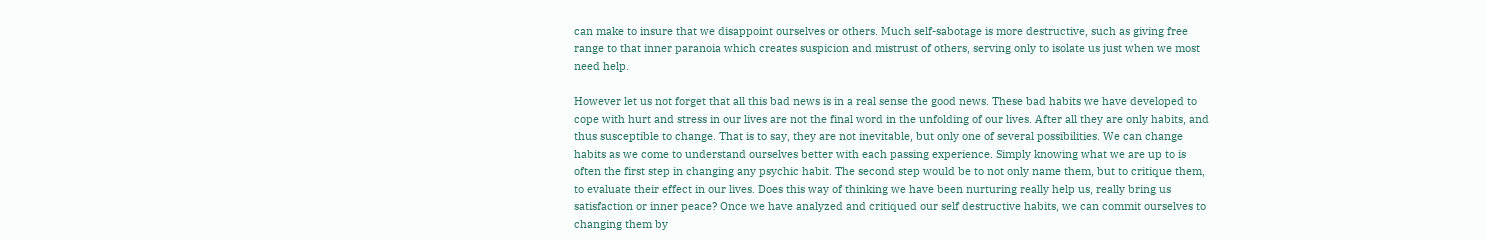can make to insure that we disappoint ourselves or others. Much self-sabotage is more destructive, such as giving free range to that inner paranoia which creates suspicion and mistrust of others, serving only to isolate us just when we most need help.

However let us not forget that all this bad news is in a real sense the good news. These bad habits we have developed to cope with hurt and stress in our lives are not the final word in the unfolding of our lives. After all they are only habits, and thus susceptible to change. That is to say, they are not inevitable, but only one of several possibilities. We can change habits as we come to understand ourselves better with each passing experience. Simply knowing what we are up to is often the first step in changing any psychic habit. The second step would be to not only name them, but to critique them, to evaluate their effect in our lives. Does this way of thinking we have been nurturing really help us, really bring us satisfaction or inner peace? Once we have analyzed and critiqued our self destructive habits, we can commit ourselves to changing them by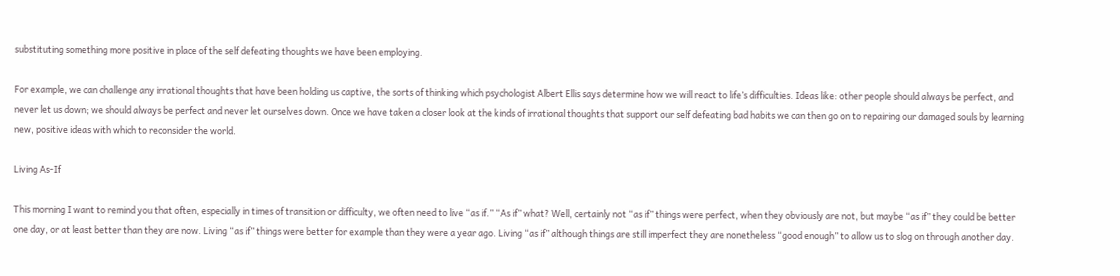substituting something more positive in place of the self defeating thoughts we have been employing.

For example, we can challenge any irrational thoughts that have been holding us captive, the sorts of thinking which psychologist Albert Ellis says determine how we will react to life’s difficulties. Ideas like: other people should always be perfect, and never let us down; we should always be perfect and never let ourselves down. Once we have taken a closer look at the kinds of irrational thoughts that support our self defeating bad habits we can then go on to repairing our damaged souls by learning new, positive ideas with which to reconsider the world.

Living As-If

This morning I want to remind you that often, especially in times of transition or difficulty, we often need to live “as if.” “As if” what? Well, certainly not “as if” things were perfect, when they obviously are not, but maybe “as if” they could be better one day, or at least better than they are now. Living “as if” things were better for example than they were a year ago. Living “as if” although things are still imperfect they are nonetheless “good enough” to allow us to slog on through another day.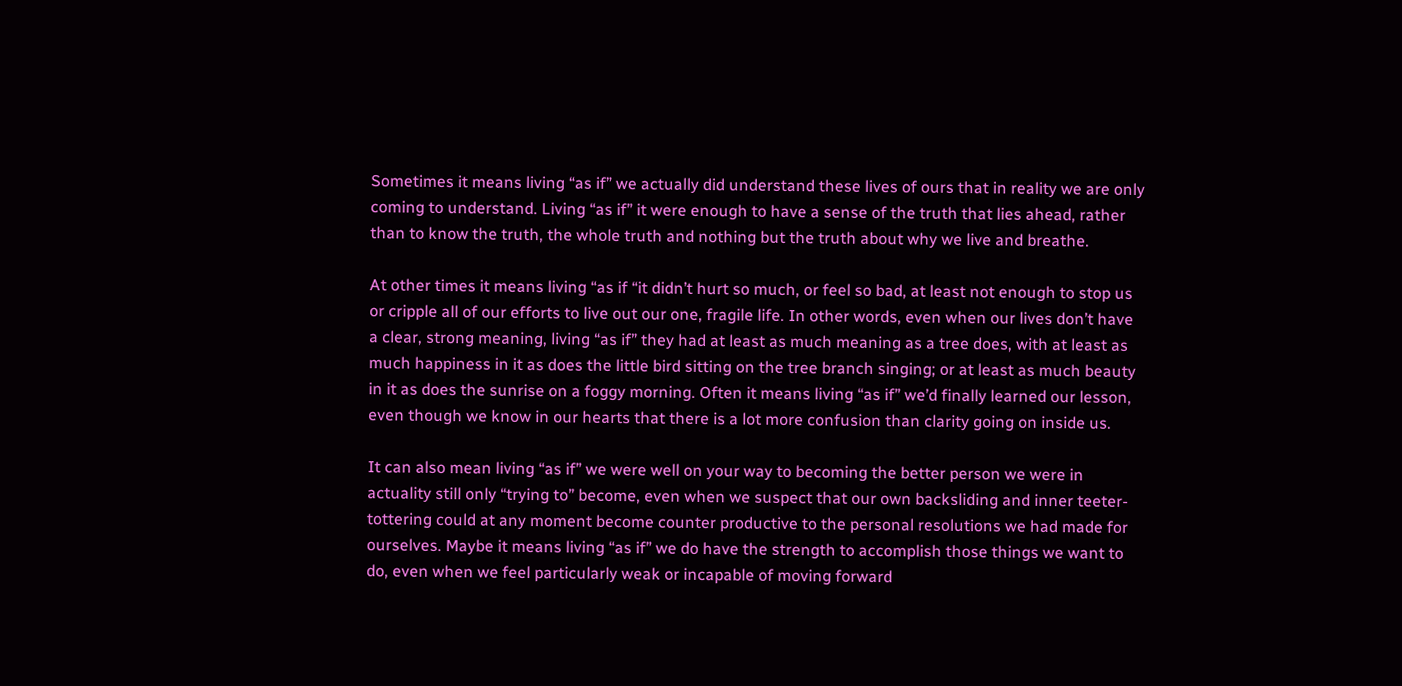Sometimes it means living “as if” we actually did understand these lives of ours that in reality we are only coming to understand. Living “as if” it were enough to have a sense of the truth that lies ahead, rather than to know the truth, the whole truth and nothing but the truth about why we live and breathe.

At other times it means living “as if “it didn’t hurt so much, or feel so bad, at least not enough to stop us or cripple all of our efforts to live out our one, fragile life. In other words, even when our lives don’t have a clear, strong meaning, living “as if” they had at least as much meaning as a tree does, with at least as much happiness in it as does the little bird sitting on the tree branch singing; or at least as much beauty in it as does the sunrise on a foggy morning. Often it means living “as if” we’d finally learned our lesson, even though we know in our hearts that there is a lot more confusion than clarity going on inside us.

It can also mean living “as if” we were well on your way to becoming the better person we were in actuality still only “trying to” become, even when we suspect that our own backsliding and inner teeter-tottering could at any moment become counter productive to the personal resolutions we had made for ourselves. Maybe it means living “as if” we do have the strength to accomplish those things we want to do, even when we feel particularly weak or incapable of moving forward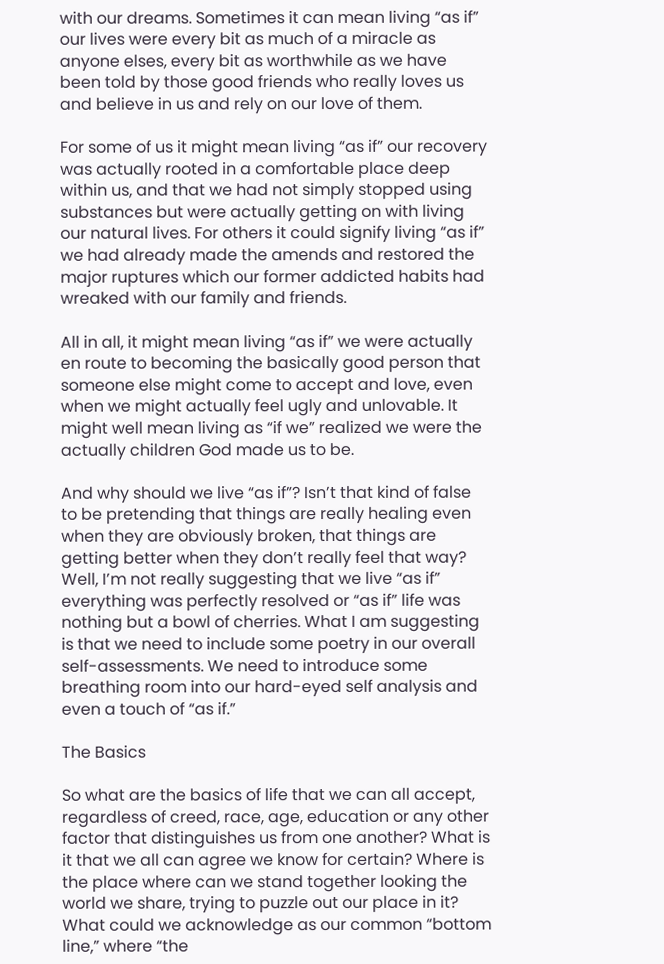with our dreams. Sometimes it can mean living “as if” our lives were every bit as much of a miracle as anyone elses, every bit as worthwhile as we have been told by those good friends who really loves us and believe in us and rely on our love of them.

For some of us it might mean living “as if” our recovery was actually rooted in a comfortable place deep within us, and that we had not simply stopped using substances but were actually getting on with living our natural lives. For others it could signify living “as if” we had already made the amends and restored the major ruptures which our former addicted habits had wreaked with our family and friends.

All in all, it might mean living “as if” we were actually en route to becoming the basically good person that someone else might come to accept and love, even when we might actually feel ugly and unlovable. It might well mean living as “if we” realized we were the actually children God made us to be.

And why should we live “as if”? Isn’t that kind of false to be pretending that things are really healing even when they are obviously broken, that things are getting better when they don’t really feel that way? Well, I’m not really suggesting that we live “as if” everything was perfectly resolved or “as if” life was nothing but a bowl of cherries. What I am suggesting is that we need to include some poetry in our overall self-assessments. We need to introduce some breathing room into our hard-eyed self analysis and even a touch of “as if.”

The Basics

So what are the basics of life that we can all accept, regardless of creed, race, age, education or any other factor that distinguishes us from one another? What is it that we all can agree we know for certain? Where is the place where can we stand together looking the world we share, trying to puzzle out our place in it? What could we acknowledge as our common “bottom line,” where “the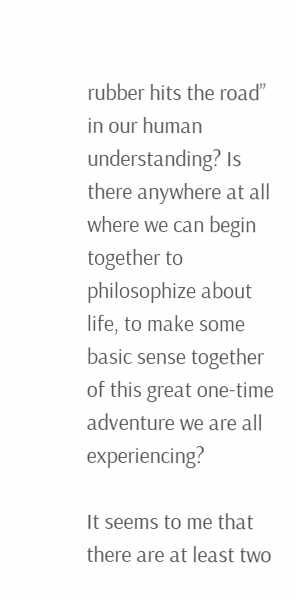rubber hits the road” in our human understanding? Is there anywhere at all where we can begin together to philosophize about life, to make some basic sense together of this great one-time adventure we are all experiencing?

It seems to me that there are at least two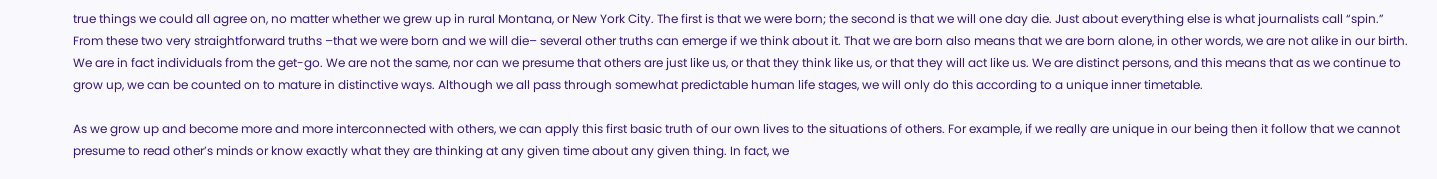true things we could all agree on, no matter whether we grew up in rural Montana, or New York City. The first is that we were born; the second is that we will one day die. Just about everything else is what journalists call “spin.” From these two very straightforward truths –that we were born and we will die– several other truths can emerge if we think about it. That we are born also means that we are born alone, in other words, we are not alike in our birth. We are in fact individuals from the get-go. We are not the same, nor can we presume that others are just like us, or that they think like us, or that they will act like us. We are distinct persons, and this means that as we continue to grow up, we can be counted on to mature in distinctive ways. Although we all pass through somewhat predictable human life stages, we will only do this according to a unique inner timetable.

As we grow up and become more and more interconnected with others, we can apply this first basic truth of our own lives to the situations of others. For example, if we really are unique in our being then it follow that we cannot presume to read other’s minds or know exactly what they are thinking at any given time about any given thing. In fact, we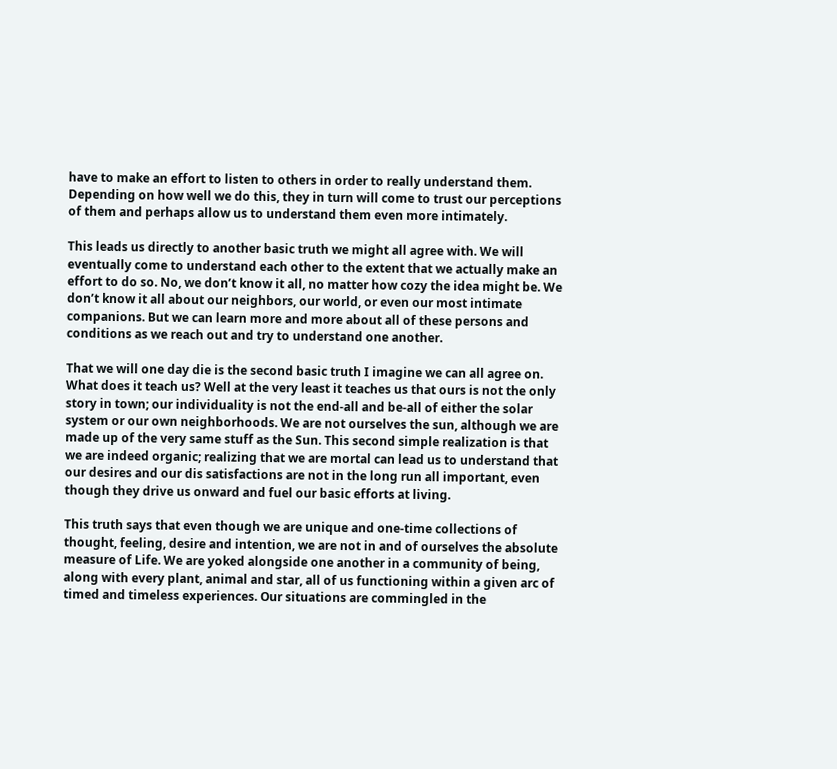have to make an effort to listen to others in order to really understand them. Depending on how well we do this, they in turn will come to trust our perceptions of them and perhaps allow us to understand them even more intimately.

This leads us directly to another basic truth we might all agree with. We will eventually come to understand each other to the extent that we actually make an effort to do so. No, we don’t know it all, no matter how cozy the idea might be. We don’t know it all about our neighbors, our world, or even our most intimate companions. But we can learn more and more about all of these persons and conditions as we reach out and try to understand one another.

That we will one day die is the second basic truth I imagine we can all agree on. What does it teach us? Well at the very least it teaches us that ours is not the only story in town; our individuality is not the end-all and be-all of either the solar system or our own neighborhoods. We are not ourselves the sun, although we are made up of the very same stuff as the Sun. This second simple realization is that we are indeed organic; realizing that we are mortal can lead us to understand that our desires and our dis satisfactions are not in the long run all important, even though they drive us onward and fuel our basic efforts at living.

This truth says that even though we are unique and one-time collections of thought, feeling, desire and intention, we are not in and of ourselves the absolute measure of Life. We are yoked alongside one another in a community of being, along with every plant, animal and star, all of us functioning within a given arc of timed and timeless experiences. Our situations are commingled in the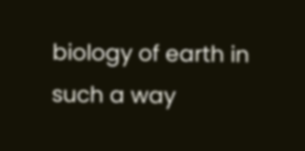biology of earth in such a way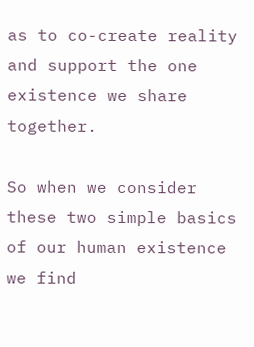as to co-create reality and support the one existence we share together.

So when we consider these two simple basics of our human existence we find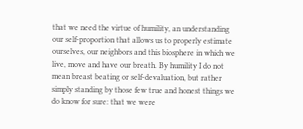that we need the virtue of humility, an understanding our self-proportion that allows us to properly estimate ourselves, our neighbors and this biosphere in which we live, move and have our breath. By humility I do not mean breast beating or self-devaluation, but rather simply standing by those few true and honest things we do know for sure: that we were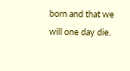born and that we will one day die.